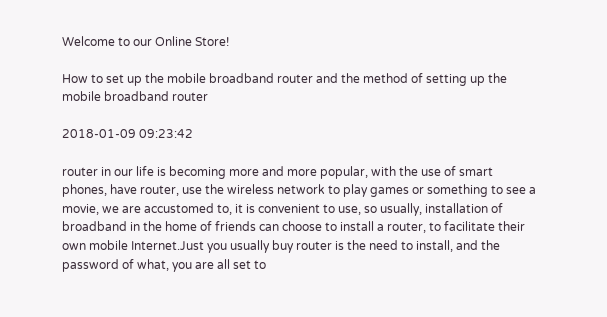Welcome to our Online Store!

How to set up the mobile broadband router and the method of setting up the mobile broadband router

2018-01-09 09:23:42

router in our life is becoming more and more popular, with the use of smart phones, have router, use the wireless network to play games or something to see a movie, we are accustomed to, it is convenient to use, so usually, installation of broadband in the home of friends can choose to install a router, to facilitate their own mobile Internet.Just you usually buy router is the need to install, and the password of what, you are all set to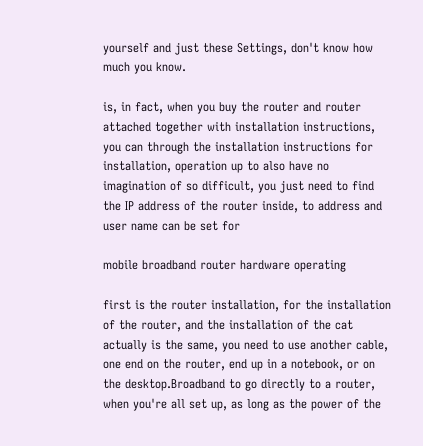yourself and just these Settings, don't know how much you know.

is, in fact, when you buy the router and router attached together with installation instructions, you can through the installation instructions for installation, operation up to also have no imagination of so difficult, you just need to find the IP address of the router inside, to address and user name can be set for

mobile broadband router hardware operating

first is the router installation, for the installation of the router, and the installation of the cat actually is the same, you need to use another cable, one end on the router, end up in a notebook, or on the desktop.Broadband to go directly to a router, when you're all set up, as long as the power of the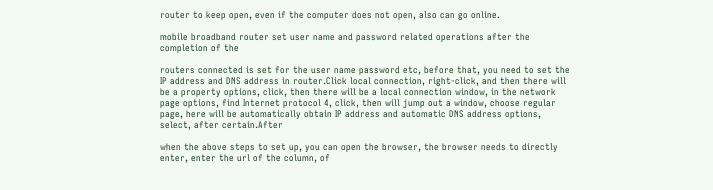router to keep open, even if the computer does not open, also can go online.

mobile broadband router set user name and password related operations after the completion of the

routers connected is set for the user name password etc, before that, you need to set the IP address and DNS address in router.Click local connection, right-click, and then there will be a property options, click, then there will be a local connection window, in the network page options, find Internet protocol 4, click, then will jump out a window, choose regular page, here will be automatically obtain IP address and automatic DNS address options, select, after certain.After

when the above steps to set up, you can open the browser, the browser needs to directly enter, enter the url of the column, of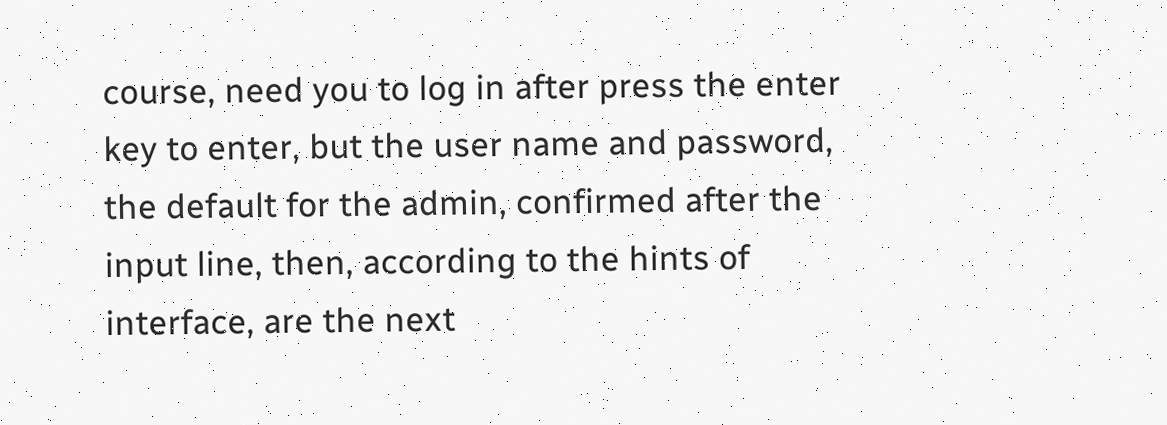course, need you to log in after press the enter key to enter, but the user name and password, the default for the admin, confirmed after the input line, then, according to the hints of interface, are the next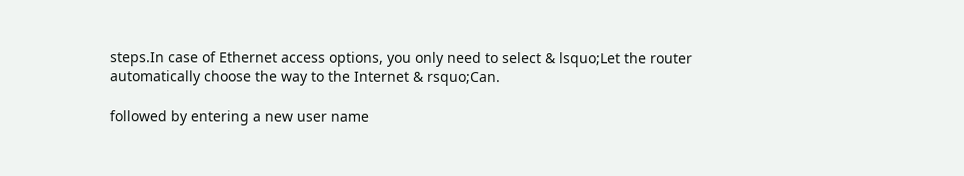steps.In case of Ethernet access options, you only need to select & lsquo;Let the router automatically choose the way to the Internet & rsquo;Can.

followed by entering a new user name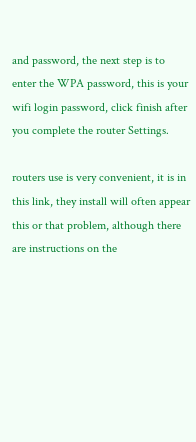and password, the next step is to enter the WPA password, this is your wifi login password, click finish after you complete the router Settings.

routers use is very convenient, it is in this link, they install will often appear this or that problem, although there are instructions on the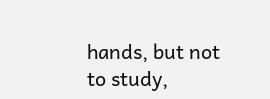hands, but not to study,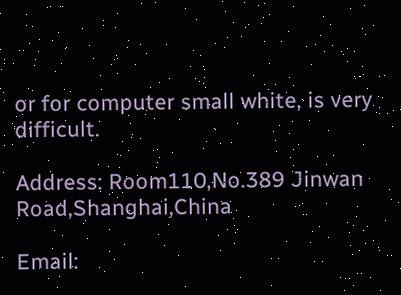or for computer small white, is very difficult.

Address: Room110,No.389 Jinwan Road,Shanghai,China

Email: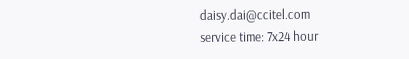daisy.dai@ccitel.com
service time: 7x24 hour